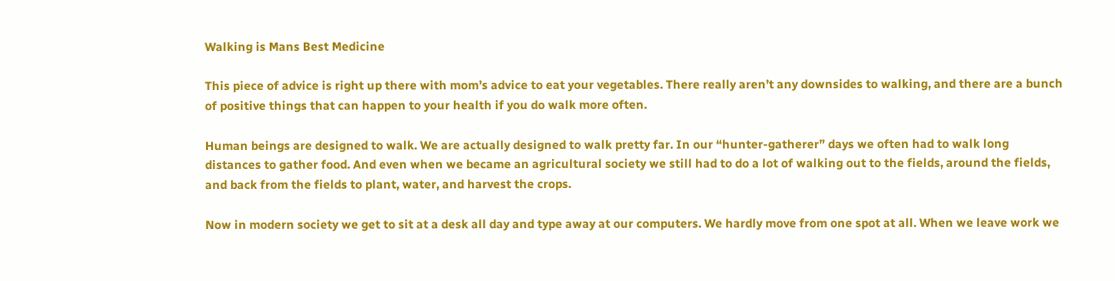Walking is Mans Best Medicine

This piece of advice is right up there with mom’s advice to eat your vegetables. There really aren’t any downsides to walking, and there are a bunch of positive things that can happen to your health if you do walk more often.

Human beings are designed to walk. We are actually designed to walk pretty far. In our “hunter-gatherer” days we often had to walk long distances to gather food. And even when we became an agricultural society we still had to do a lot of walking out to the fields, around the fields, and back from the fields to plant, water, and harvest the crops.

Now in modern society we get to sit at a desk all day and type away at our computers. We hardly move from one spot at all. When we leave work we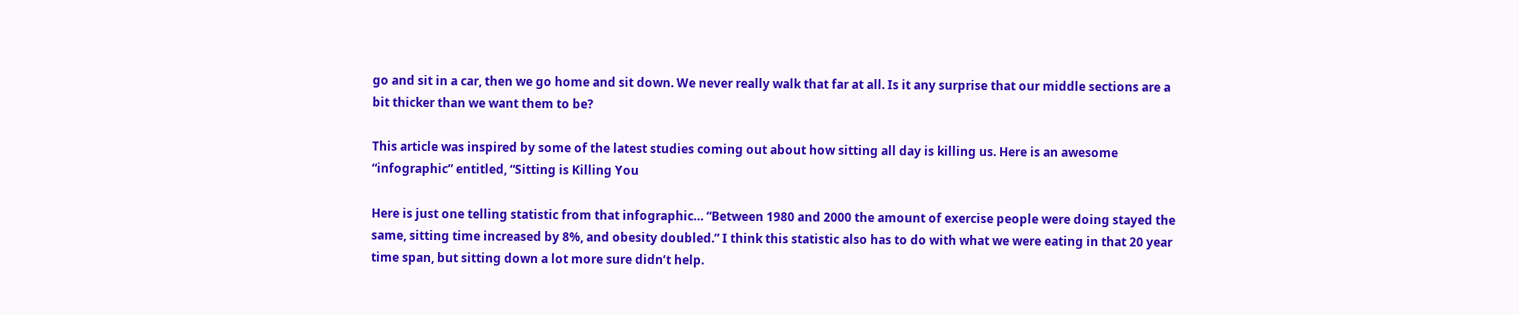go and sit in a car, then we go home and sit down. We never really walk that far at all. Is it any surprise that our middle sections are a bit thicker than we want them to be?

This article was inspired by some of the latest studies coming out about how sitting all day is killing us. Here is an awesome “infographic” entitled, “Sitting is Killing You

Here is just one telling statistic from that infographic… “Between 1980 and 2000 the amount of exercise people were doing stayed the same, sitting time increased by 8%, and obesity doubled.” I think this statistic also has to do with what we were eating in that 20 year time span, but sitting down a lot more sure didn’t help.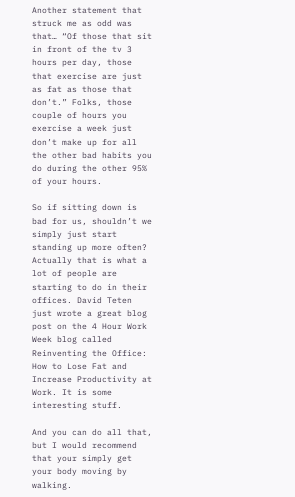Another statement that struck me as odd was that… “Of those that sit in front of the tv 3 hours per day, those that exercise are just as fat as those that don’t.” Folks, those couple of hours you exercise a week just don’t make up for all the other bad habits you do during the other 95% of your hours.

So if sitting down is bad for us, shouldn’t we simply just start standing up more often? Actually that is what a lot of people are starting to do in their offices. David Teten just wrote a great blog post on the 4 Hour Work Week blog called Reinventing the Office: How to Lose Fat and Increase Productivity at Work. It is some interesting stuff.

And you can do all that, but I would recommend that your simply get your body moving by walking.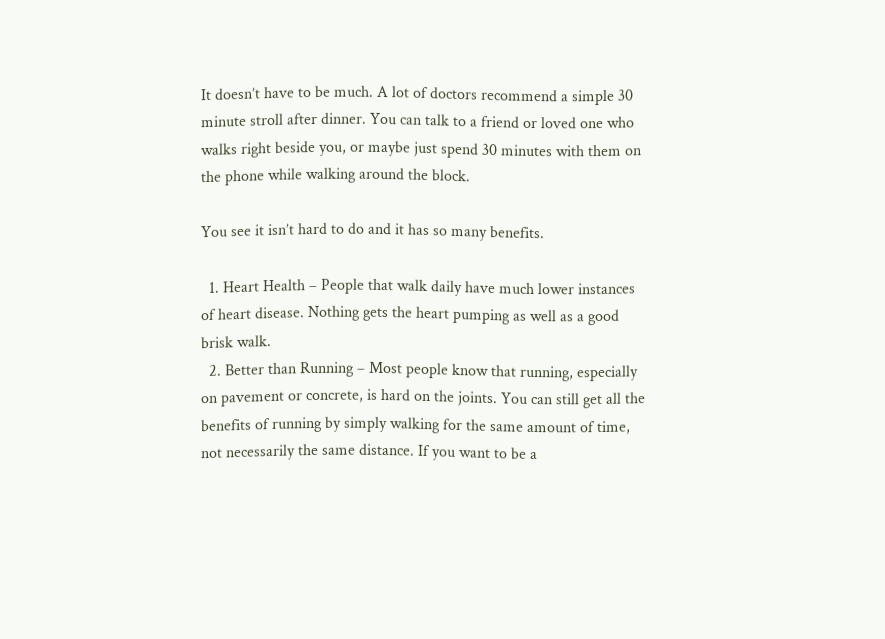It doesn’t have to be much. A lot of doctors recommend a simple 30 minute stroll after dinner. You can talk to a friend or loved one who walks right beside you, or maybe just spend 30 minutes with them on the phone while walking around the block.

You see it isn’t hard to do and it has so many benefits.

  1. Heart Health – People that walk daily have much lower instances of heart disease. Nothing gets the heart pumping as well as a good brisk walk.
  2. Better than Running – Most people know that running, especially on pavement or concrete, is hard on the joints. You can still get all the benefits of running by simply walking for the same amount of time, not necessarily the same distance. If you want to be a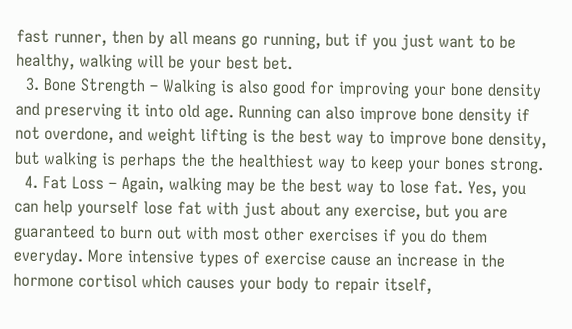fast runner, then by all means go running, but if you just want to be healthy, walking will be your best bet.
  3. Bone Strength – Walking is also good for improving your bone density and preserving it into old age. Running can also improve bone density if not overdone, and weight lifting is the best way to improve bone density, but walking is perhaps the the healthiest way to keep your bones strong.
  4. Fat Loss – Again, walking may be the best way to lose fat. Yes, you can help yourself lose fat with just about any exercise, but you are guaranteed to burn out with most other exercises if you do them everyday. More intensive types of exercise cause an increase in the hormone cortisol which causes your body to repair itself,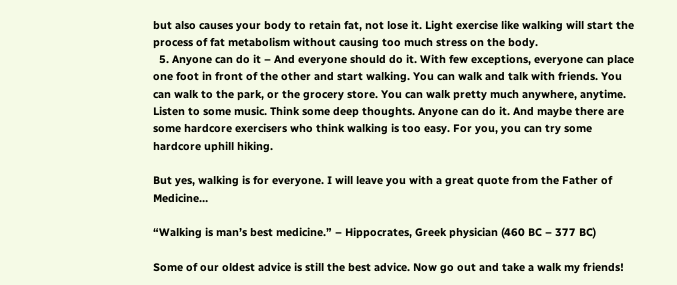but also causes your body to retain fat, not lose it. Light exercise like walking will start the process of fat metabolism without causing too much stress on the body.
  5. Anyone can do it – And everyone should do it. With few exceptions, everyone can place one foot in front of the other and start walking. You can walk and talk with friends. You can walk to the park, or the grocery store. You can walk pretty much anywhere, anytime. Listen to some music. Think some deep thoughts. Anyone can do it. And maybe there are some hardcore exercisers who think walking is too easy. For you, you can try some hardcore uphill hiking.

But yes, walking is for everyone. I will leave you with a great quote from the Father of Medicine…

“Walking is man’s best medicine.” – Hippocrates, Greek physician (460 BC – 377 BC)

Some of our oldest advice is still the best advice. Now go out and take a walk my friends!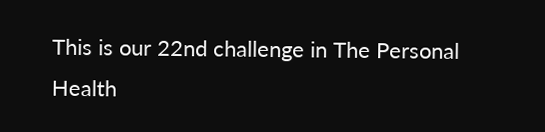This is our 22nd challenge in The Personal Health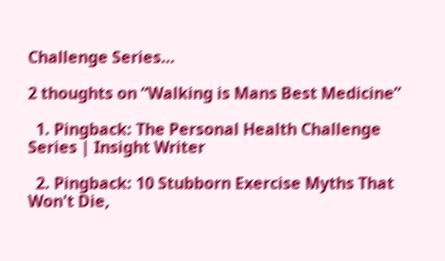Challenge Series…

2 thoughts on “Walking is Mans Best Medicine”

  1. Pingback: The Personal Health Challenge Series | Insight Writer

  2. Pingback: 10 Stubborn Exercise Myths That Won't Die,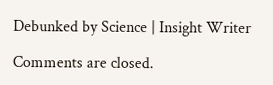Debunked by Science | Insight Writer

Comments are closed.